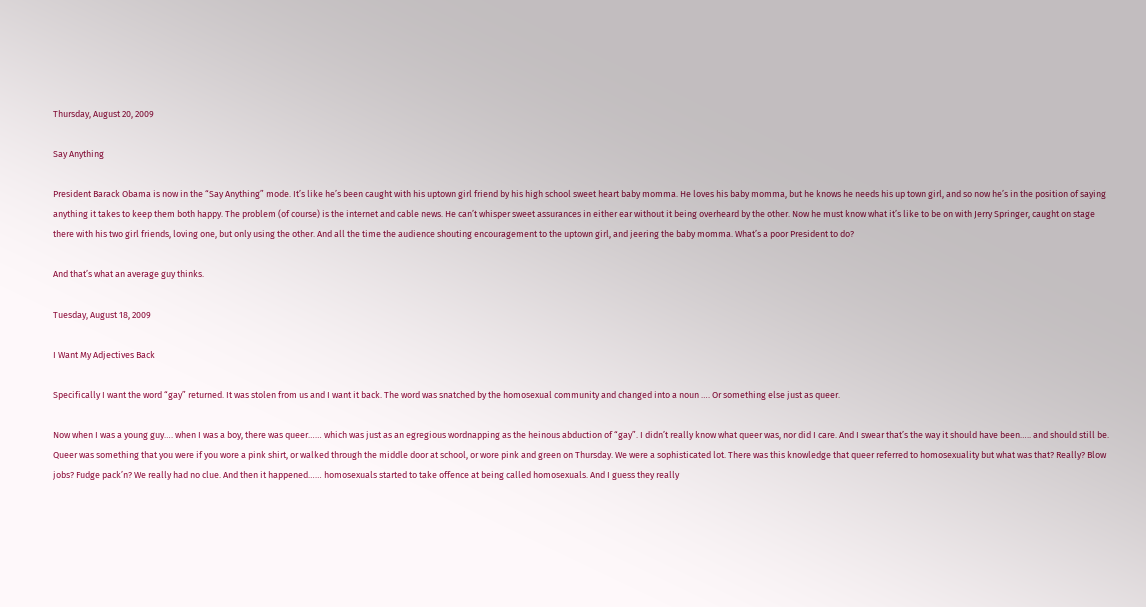Thursday, August 20, 2009

Say Anything

President Barack Obama is now in the “Say Anything” mode. It’s like he’s been caught with his uptown girl friend by his high school sweet heart baby momma. He loves his baby momma, but he knows he needs his up town girl, and so now he’s in the position of saying anything it takes to keep them both happy. The problem (of course) is the internet and cable news. He can’t whisper sweet assurances in either ear without it being overheard by the other. Now he must know what it’s like to be on with Jerry Springer, caught on stage there with his two girl friends, loving one, but only using the other. And all the time the audience shouting encouragement to the uptown girl, and jeering the baby momma. What’s a poor President to do?

And that’s what an average guy thinks.

Tuesday, August 18, 2009

I Want My Adjectives Back

Specifically I want the word “gay” returned. It was stolen from us and I want it back. The word was snatched by the homosexual community and changed into a noun …. Or something else just as queer.

Now when I was a young guy…. when I was a boy, there was queer…… which was just as an egregious wordnapping as the heinous abduction of “gay”. I didn’t really know what queer was, nor did I care. And I swear that’s the way it should have been….. and should still be. Queer was something that you were if you wore a pink shirt, or walked through the middle door at school, or wore pink and green on Thursday. We were a sophisticated lot. There was this knowledge that queer referred to homosexuality but what was that? Really? Blow jobs? Fudge pack’n? We really had no clue. And then it happened…… homosexuals started to take offence at being called homosexuals. And I guess they really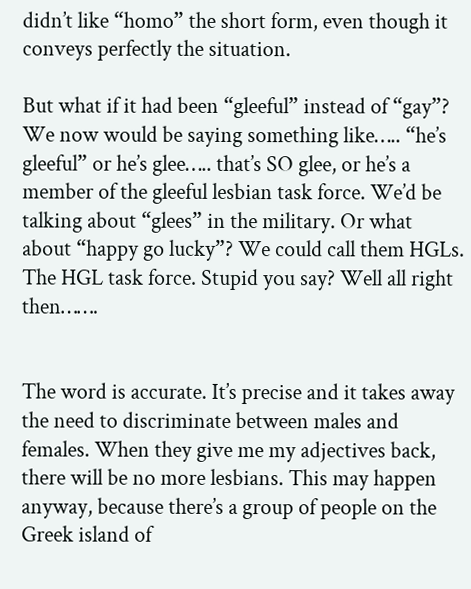didn’t like “homo” the short form, even though it conveys perfectly the situation.

But what if it had been “gleeful” instead of “gay”? We now would be saying something like….. “he’s gleeful” or he’s glee….. that’s SO glee, or he’s a member of the gleeful lesbian task force. We’d be talking about “glees” in the military. Or what about “happy go lucky”? We could call them HGLs. The HGL task force. Stupid you say? Well all right then…….


The word is accurate. It’s precise and it takes away the need to discriminate between males and females. When they give me my adjectives back, there will be no more lesbians. This may happen anyway, because there’s a group of people on the Greek island of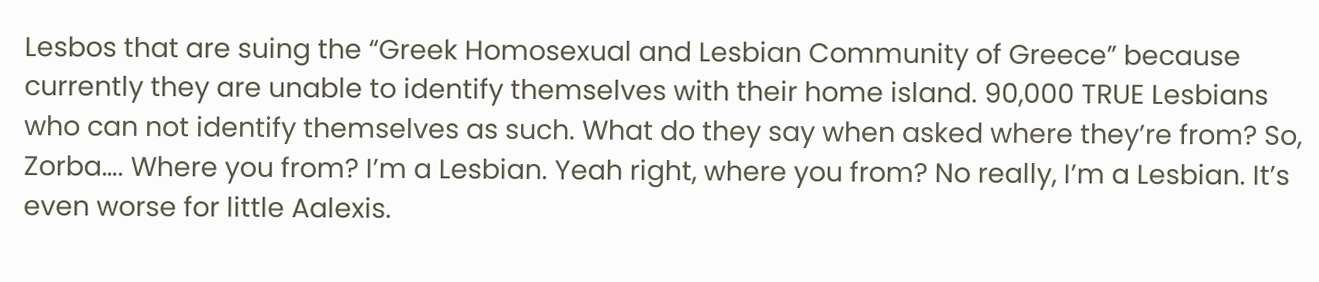Lesbos that are suing the “Greek Homosexual and Lesbian Community of Greece” because currently they are unable to identify themselves with their home island. 90,000 TRUE Lesbians who can not identify themselves as such. What do they say when asked where they’re from? So, Zorba…. Where you from? I’m a Lesbian. Yeah right, where you from? No really, I’m a Lesbian. It’s even worse for little Aalexis.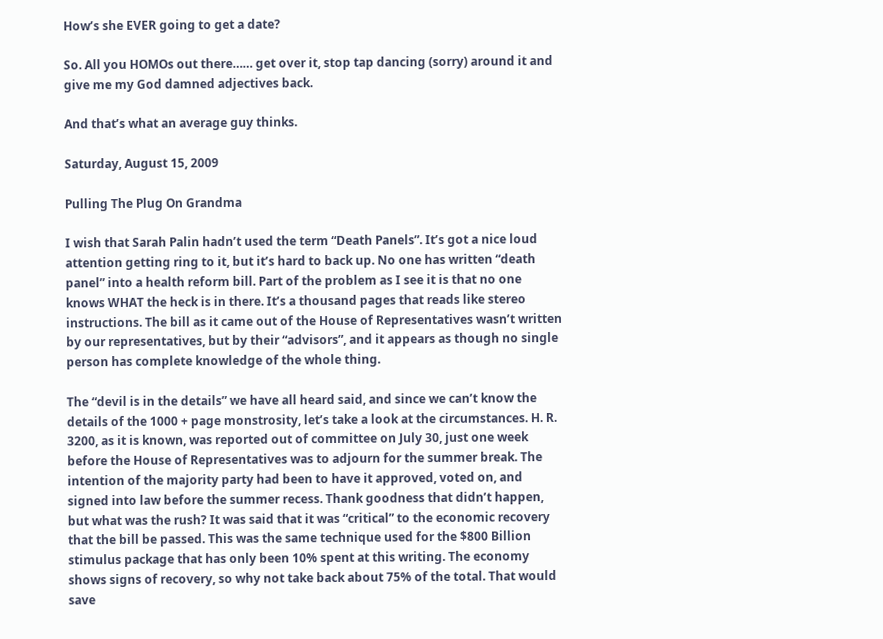How’s she EVER going to get a date?

So. All you HOMOs out there…… get over it, stop tap dancing (sorry) around it and give me my God damned adjectives back.

And that’s what an average guy thinks.

Saturday, August 15, 2009

Pulling The Plug On Grandma

I wish that Sarah Palin hadn’t used the term “Death Panels”. It’s got a nice loud attention getting ring to it, but it’s hard to back up. No one has written “death panel” into a health reform bill. Part of the problem as I see it is that no one knows WHAT the heck is in there. It’s a thousand pages that reads like stereo instructions. The bill as it came out of the House of Representatives wasn’t written by our representatives, but by their “advisors”, and it appears as though no single person has complete knowledge of the whole thing.

The “devil is in the details” we have all heard said, and since we can’t know the details of the 1000 + page monstrosity, let’s take a look at the circumstances. H. R. 3200, as it is known, was reported out of committee on July 30, just one week before the House of Representatives was to adjourn for the summer break. The intention of the majority party had been to have it approved, voted on, and signed into law before the summer recess. Thank goodness that didn’t happen, but what was the rush? It was said that it was “critical” to the economic recovery that the bill be passed. This was the same technique used for the $800 Billion stimulus package that has only been 10% spent at this writing. The economy shows signs of recovery, so why not take back about 75% of the total. That would save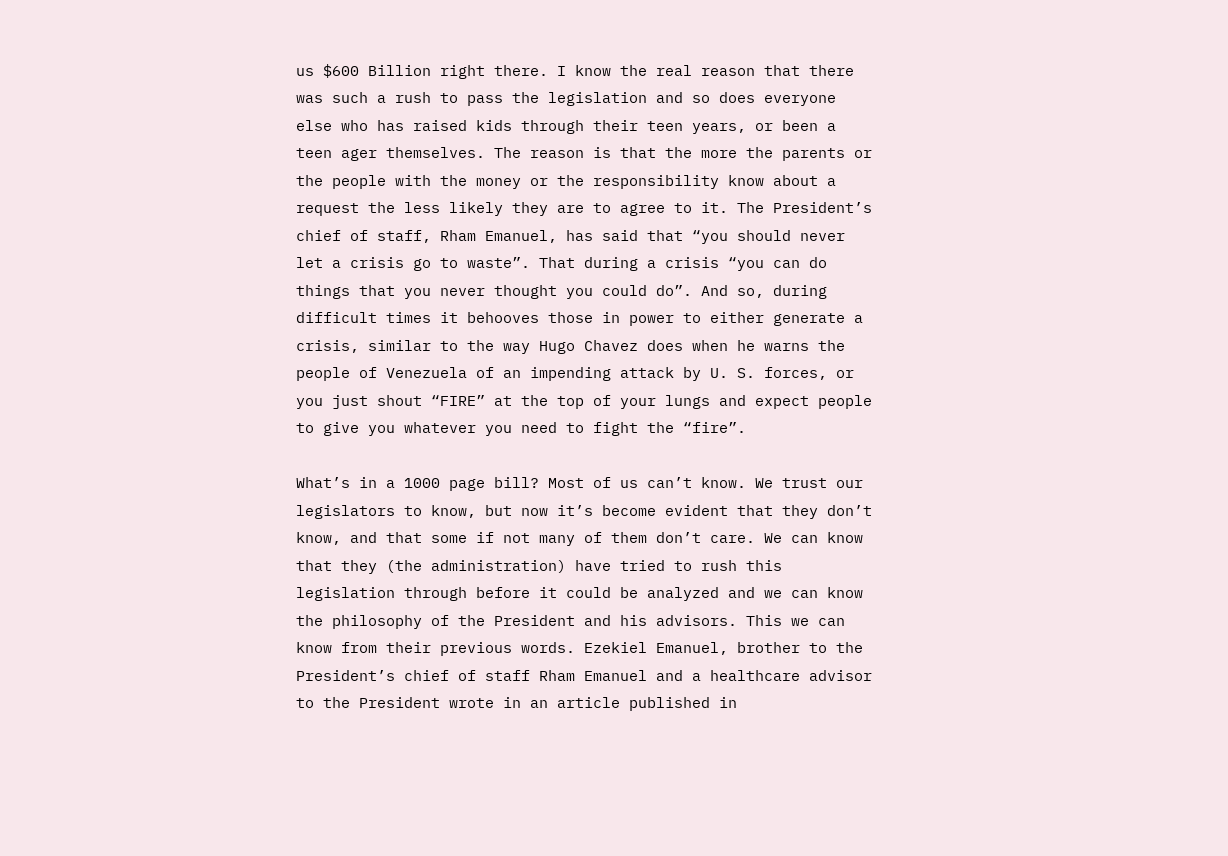us $600 Billion right there. I know the real reason that there was such a rush to pass the legislation and so does everyone else who has raised kids through their teen years, or been a teen ager themselves. The reason is that the more the parents or the people with the money or the responsibility know about a request the less likely they are to agree to it. The President’s chief of staff, Rham Emanuel, has said that “you should never let a crisis go to waste”. That during a crisis “you can do things that you never thought you could do”. And so, during difficult times it behooves those in power to either generate a crisis, similar to the way Hugo Chavez does when he warns the people of Venezuela of an impending attack by U. S. forces, or you just shout “FIRE” at the top of your lungs and expect people to give you whatever you need to fight the “fire”.

What’s in a 1000 page bill? Most of us can’t know. We trust our legislators to know, but now it’s become evident that they don’t know, and that some if not many of them don’t care. We can know that they (the administration) have tried to rush this legislation through before it could be analyzed and we can know the philosophy of the President and his advisors. This we can know from their previous words. Ezekiel Emanuel, brother to the President’s chief of staff Rham Emanuel and a healthcare advisor to the President wrote in an article published in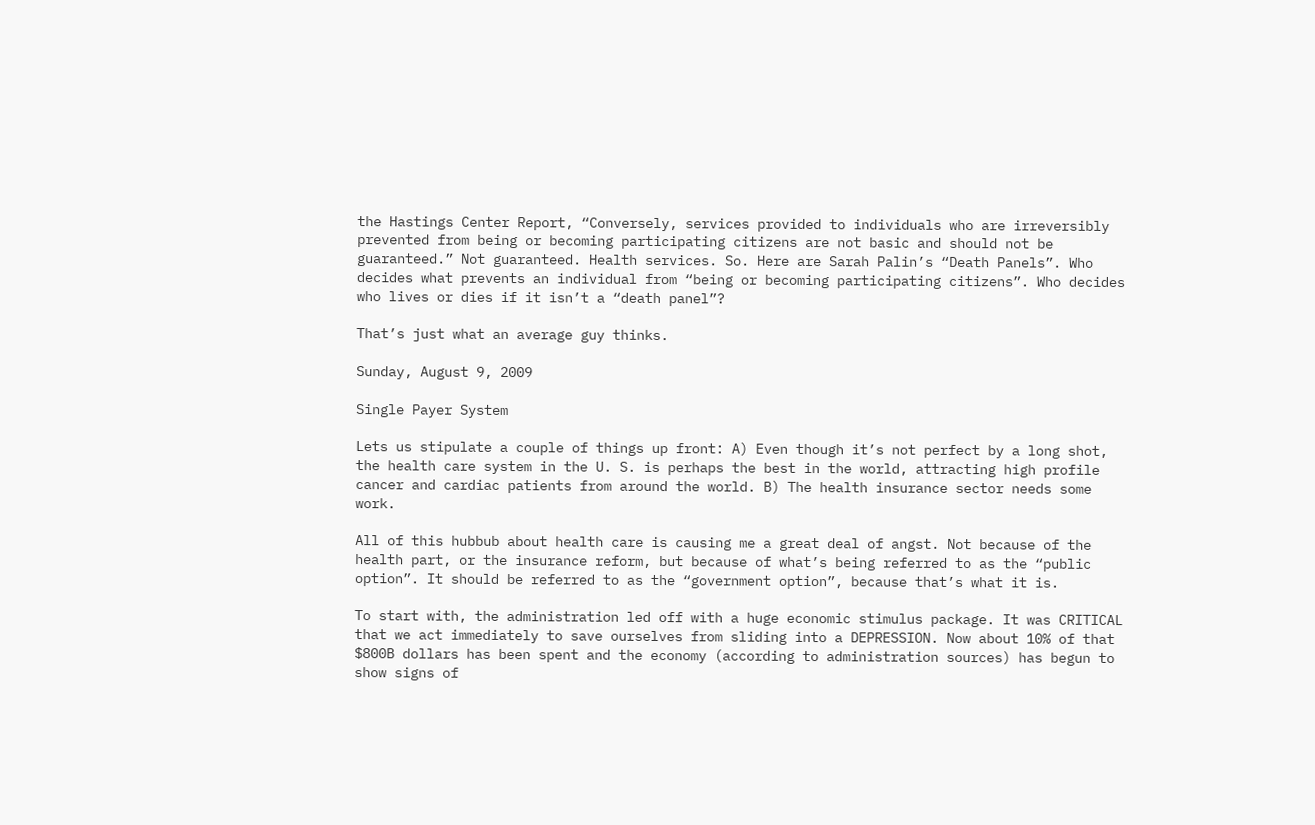the Hastings Center Report, “Conversely, services provided to individuals who are irreversibly prevented from being or becoming participating citizens are not basic and should not be guaranteed.” Not guaranteed. Health services. So. Here are Sarah Palin’s “Death Panels”. Who decides what prevents an individual from “being or becoming participating citizens”. Who decides who lives or dies if it isn’t a “death panel”?

That’s just what an average guy thinks.

Sunday, August 9, 2009

Single Payer System

Lets us stipulate a couple of things up front: A) Even though it’s not perfect by a long shot, the health care system in the U. S. is perhaps the best in the world, attracting high profile cancer and cardiac patients from around the world. B) The health insurance sector needs some work.

All of this hubbub about health care is causing me a great deal of angst. Not because of the health part, or the insurance reform, but because of what’s being referred to as the “public option”. It should be referred to as the “government option”, because that’s what it is.

To start with, the administration led off with a huge economic stimulus package. It was CRITICAL that we act immediately to save ourselves from sliding into a DEPRESSION. Now about 10% of that $800B dollars has been spent and the economy (according to administration sources) has begun to show signs of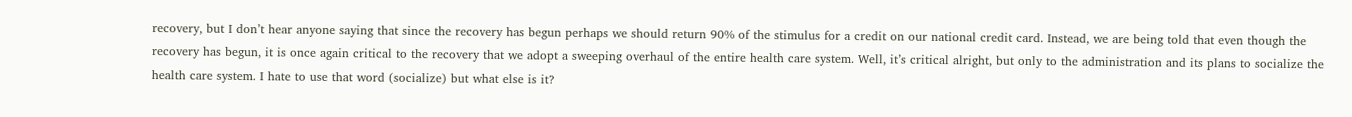recovery, but I don’t hear anyone saying that since the recovery has begun perhaps we should return 90% of the stimulus for a credit on our national credit card. Instead, we are being told that even though the recovery has begun, it is once again critical to the recovery that we adopt a sweeping overhaul of the entire health care system. Well, it’s critical alright, but only to the administration and its plans to socialize the health care system. I hate to use that word (socialize) but what else is it?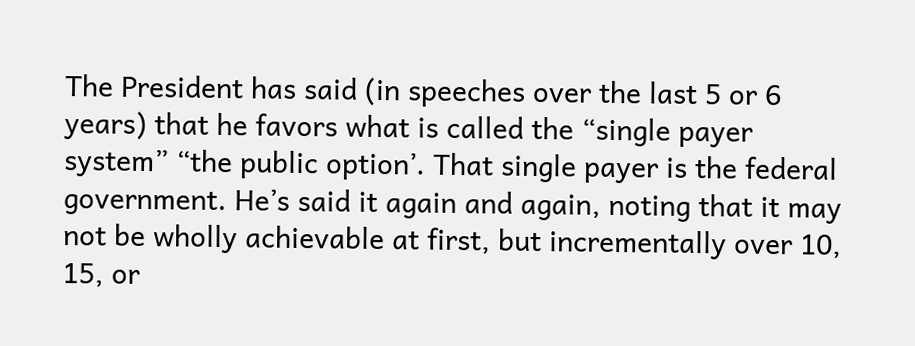The President has said (in speeches over the last 5 or 6 years) that he favors what is called the “single payer system” “the public option’. That single payer is the federal government. He’s said it again and again, noting that it may not be wholly achievable at first, but incrementally over 10, 15, or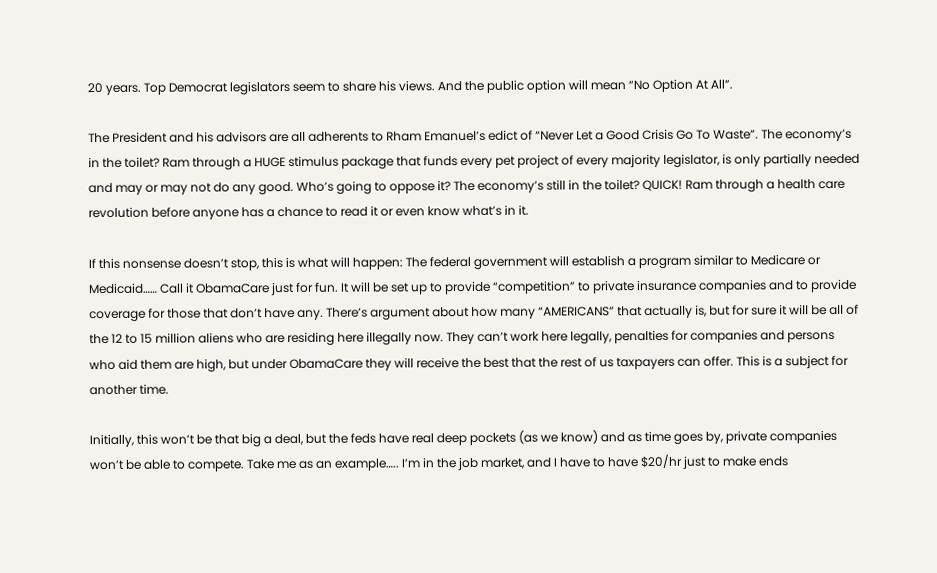20 years. Top Democrat legislators seem to share his views. And the public option will mean “No Option At All”.

The President and his advisors are all adherents to Rham Emanuel’s edict of “Never Let a Good Crisis Go To Waste”. The economy’s in the toilet? Ram through a HUGE stimulus package that funds every pet project of every majority legislator, is only partially needed and may or may not do any good. Who’s going to oppose it? The economy’s still in the toilet? QUICK! Ram through a health care revolution before anyone has a chance to read it or even know what’s in it.

If this nonsense doesn’t stop, this is what will happen: The federal government will establish a program similar to Medicare or Medicaid…… Call it ObamaCare just for fun. It will be set up to provide “competition” to private insurance companies and to provide coverage for those that don’t have any. There’s argument about how many “AMERICANS” that actually is, but for sure it will be all of the 12 to 15 million aliens who are residing here illegally now. They can’t work here legally, penalties for companies and persons who aid them are high, but under ObamaCare they will receive the best that the rest of us taxpayers can offer. This is a subject for another time.

Initially, this won’t be that big a deal, but the feds have real deep pockets (as we know) and as time goes by, private companies won’t be able to compete. Take me as an example….. I’m in the job market, and I have to have $20/hr just to make ends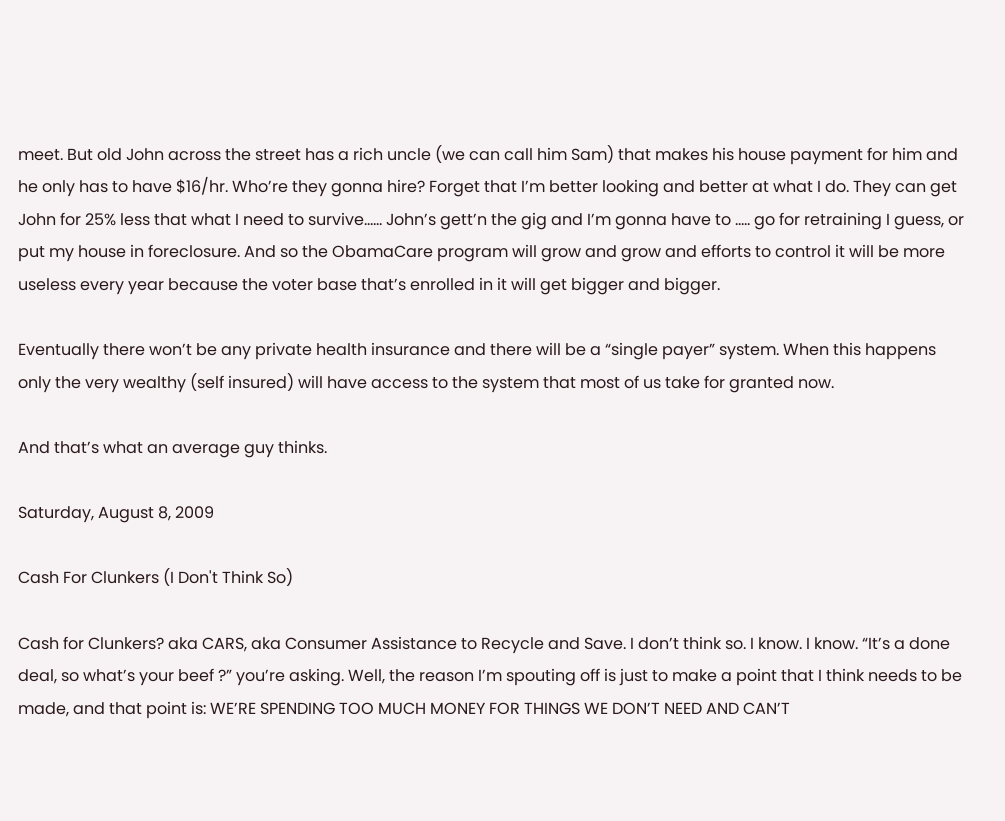meet. But old John across the street has a rich uncle (we can call him Sam) that makes his house payment for him and he only has to have $16/hr. Who’re they gonna hire? Forget that I’m better looking and better at what I do. They can get John for 25% less that what I need to survive…… John’s gett’n the gig and I’m gonna have to ….. go for retraining I guess, or put my house in foreclosure. And so the ObamaCare program will grow and grow and efforts to control it will be more useless every year because the voter base that’s enrolled in it will get bigger and bigger.

Eventually there won’t be any private health insurance and there will be a “single payer” system. When this happens only the very wealthy (self insured) will have access to the system that most of us take for granted now.

And that’s what an average guy thinks.

Saturday, August 8, 2009

Cash For Clunkers (I Don't Think So)

Cash for Clunkers? aka CARS, aka Consumer Assistance to Recycle and Save. I don’t think so. I know. I know. “It’s a done deal, so what’s your beef ?” you’re asking. Well, the reason I’m spouting off is just to make a point that I think needs to be made, and that point is: WE’RE SPENDING TOO MUCH MONEY FOR THINGS WE DON’T NEED AND CAN’T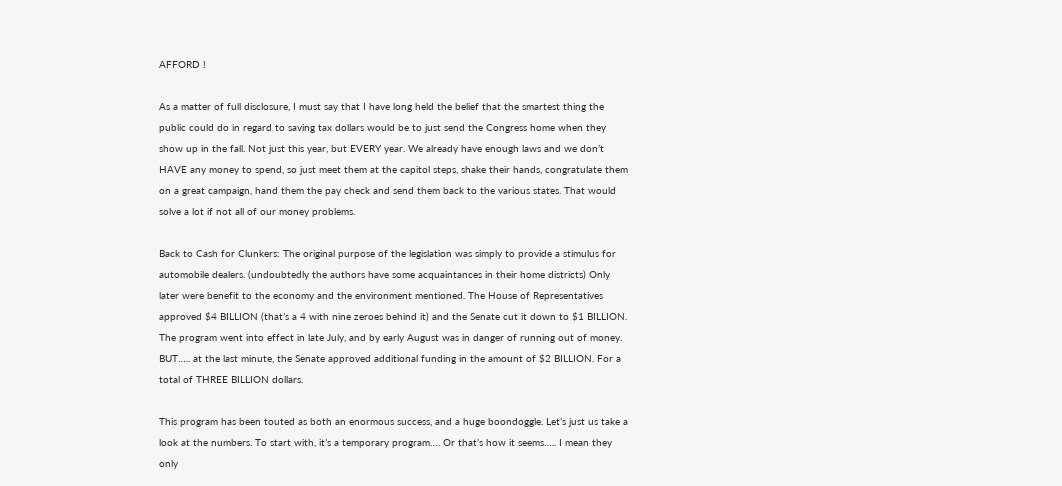AFFORD !

As a matter of full disclosure, I must say that I have long held the belief that the smartest thing the public could do in regard to saving tax dollars would be to just send the Congress home when they show up in the fall. Not just this year, but EVERY year. We already have enough laws and we don’t HAVE any money to spend, so just meet them at the capitol steps, shake their hands, congratulate them on a great campaign, hand them the pay check and send them back to the various states. That would solve a lot if not all of our money problems.

Back to Cash for Clunkers: The original purpose of the legislation was simply to provide a stimulus for automobile dealers. (undoubtedly the authors have some acquaintances in their home districts) Only later were benefit to the economy and the environment mentioned. The House of Representatives approved $4 BILLION (that’s a 4 with nine zeroes behind it) and the Senate cut it down to $1 BILLION. The program went into effect in late July, and by early August was in danger of running out of money. BUT….. at the last minute, the Senate approved additional funding in the amount of $2 BILLION. For a total of THREE BILLION dollars.

This program has been touted as both an enormous success, and a huge boondoggle. Let’s just us take a look at the numbers. To start with, it’s a temporary program…. Or that’s how it seems….. I mean they only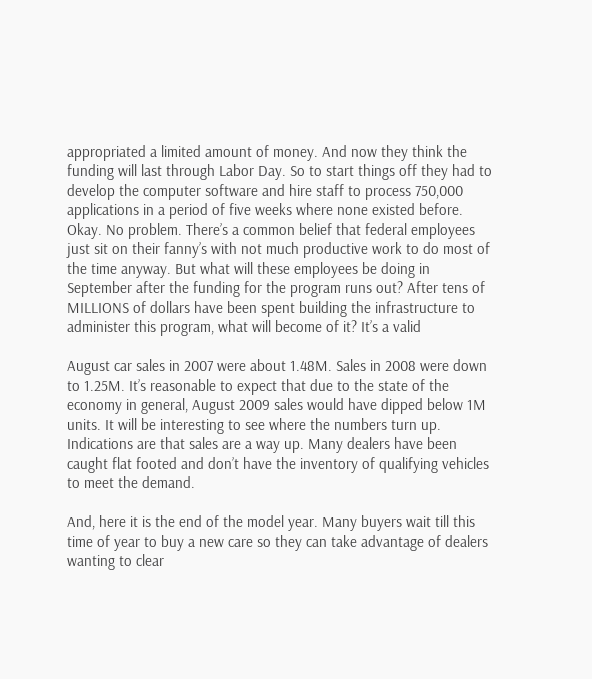appropriated a limited amount of money. And now they think the funding will last through Labor Day. So to start things off they had to develop the computer software and hire staff to process 750,000 applications in a period of five weeks where none existed before. Okay. No problem. There’s a common belief that federal employees just sit on their fanny’s with not much productive work to do most of the time anyway. But what will these employees be doing in September after the funding for the program runs out? After tens of MILLIONS of dollars have been spent building the infrastructure to administer this program, what will become of it? It’s a valid

August car sales in 2007 were about 1.48M. Sales in 2008 were down to 1.25M. It’s reasonable to expect that due to the state of the economy in general, August 2009 sales would have dipped below 1M units. It will be interesting to see where the numbers turn up. Indications are that sales are a way up. Many dealers have been caught flat footed and don’t have the inventory of qualifying vehicles to meet the demand.

And, here it is the end of the model year. Many buyers wait till this time of year to buy a new care so they can take advantage of dealers wanting to clear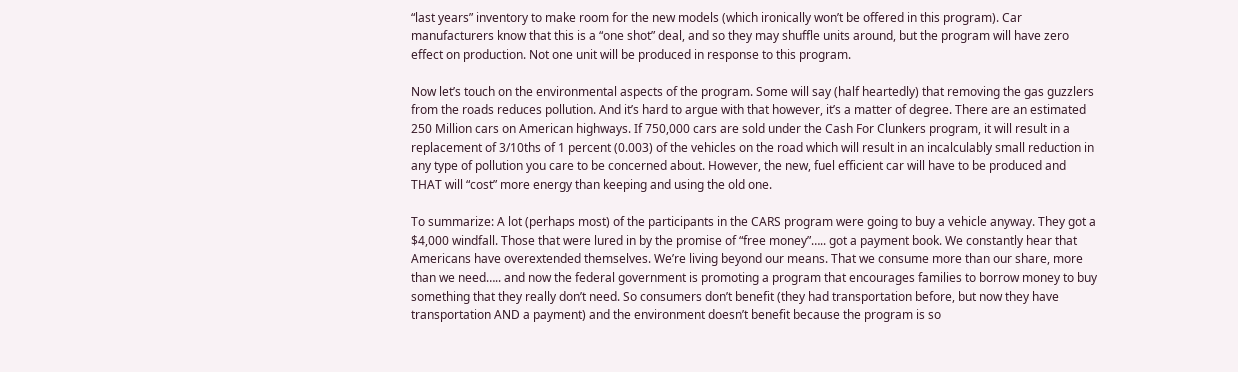“last years” inventory to make room for the new models (which ironically won’t be offered in this program). Car manufacturers know that this is a “one shot” deal, and so they may shuffle units around, but the program will have zero effect on production. Not one unit will be produced in response to this program.

Now let’s touch on the environmental aspects of the program. Some will say (half heartedly) that removing the gas guzzlers from the roads reduces pollution. And it’s hard to argue with that however, it’s a matter of degree. There are an estimated 250 Million cars on American highways. If 750,000 cars are sold under the Cash For Clunkers program, it will result in a replacement of 3/10ths of 1 percent (0.003) of the vehicles on the road which will result in an incalculably small reduction in any type of pollution you care to be concerned about. However, the new, fuel efficient car will have to be produced and THAT will “cost” more energy than keeping and using the old one.

To summarize: A lot (perhaps most) of the participants in the CARS program were going to buy a vehicle anyway. They got a $4,000 windfall. Those that were lured in by the promise of “free money”….. got a payment book. We constantly hear that Americans have overextended themselves. We’re living beyond our means. That we consume more than our share, more than we need….. and now the federal government is promoting a program that encourages families to borrow money to buy something that they really don’t need. So consumers don’t benefit (they had transportation before, but now they have transportation AND a payment) and the environment doesn’t benefit because the program is so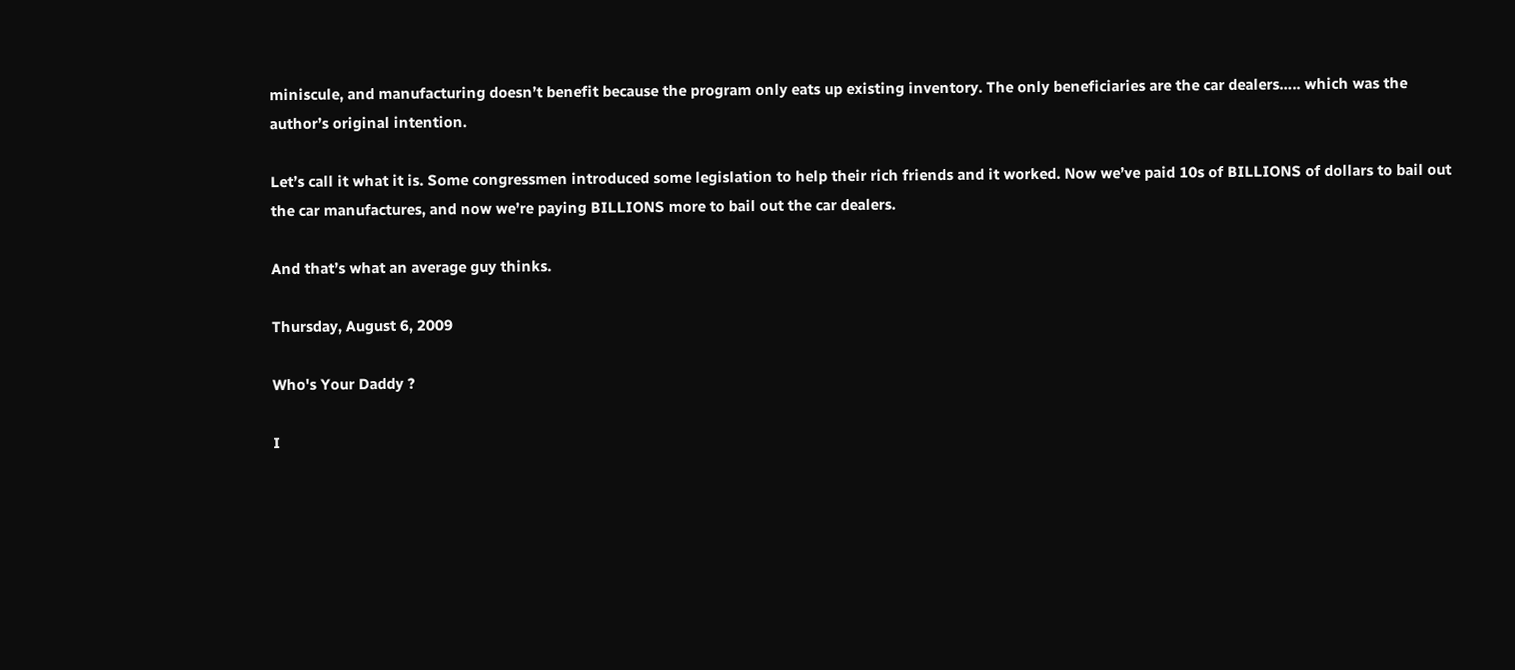miniscule, and manufacturing doesn’t benefit because the program only eats up existing inventory. The only beneficiaries are the car dealers….. which was the author’s original intention.

Let’s call it what it is. Some congressmen introduced some legislation to help their rich friends and it worked. Now we’ve paid 10s of BILLIONS of dollars to bail out the car manufactures, and now we’re paying BILLIONS more to bail out the car dealers.

And that’s what an average guy thinks.

Thursday, August 6, 2009

Who's Your Daddy ?

I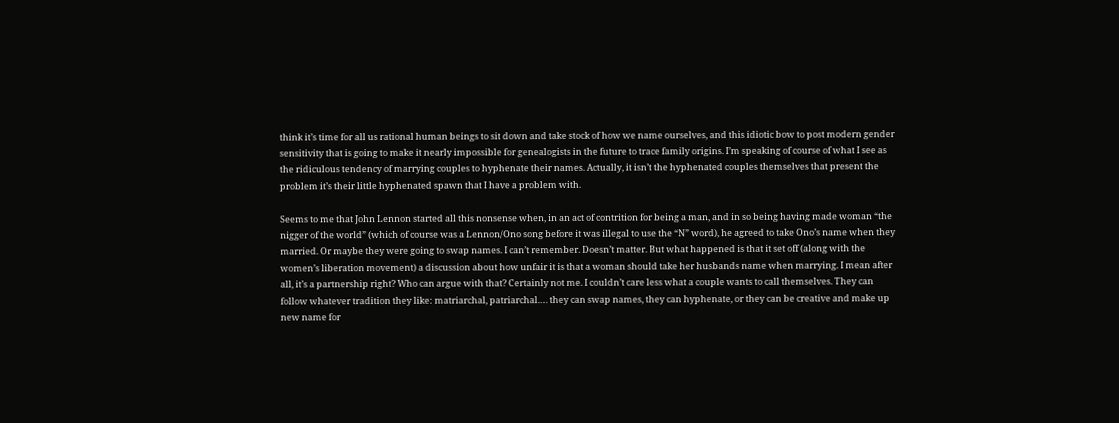think it’s time for all us rational human beings to sit down and take stock of how we name ourselves, and this idiotic bow to post modern gender sensitivity that is going to make it nearly impossible for genealogists in the future to trace family origins. I’m speaking of course of what I see as the ridiculous tendency of marrying couples to hyphenate their names. Actually, it isn’t the hyphenated couples themselves that present the problem it’s their little hyphenated spawn that I have a problem with.

Seems to me that John Lennon started all this nonsense when, in an act of contrition for being a man, and in so being having made woman “the nigger of the world” (which of course was a Lennon/Ono song before it was illegal to use the “N” word), he agreed to take Ono’s name when they married. Or maybe they were going to swap names. I can’t remember. Doesn’t matter. But what happened is that it set off (along with the women’s liberation movement) a discussion about how unfair it is that a woman should take her husbands name when marrying. I mean after all, it’s a partnership right? Who can argue with that? Certainly not me. I couldn’t care less what a couple wants to call themselves. They can follow whatever tradition they like: matriarchal, patriarchal…. they can swap names, they can hyphenate, or they can be creative and make up new name for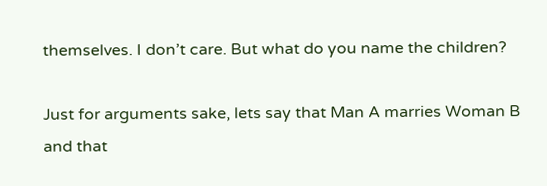themselves. I don’t care. But what do you name the children?

Just for arguments sake, lets say that Man A marries Woman B and that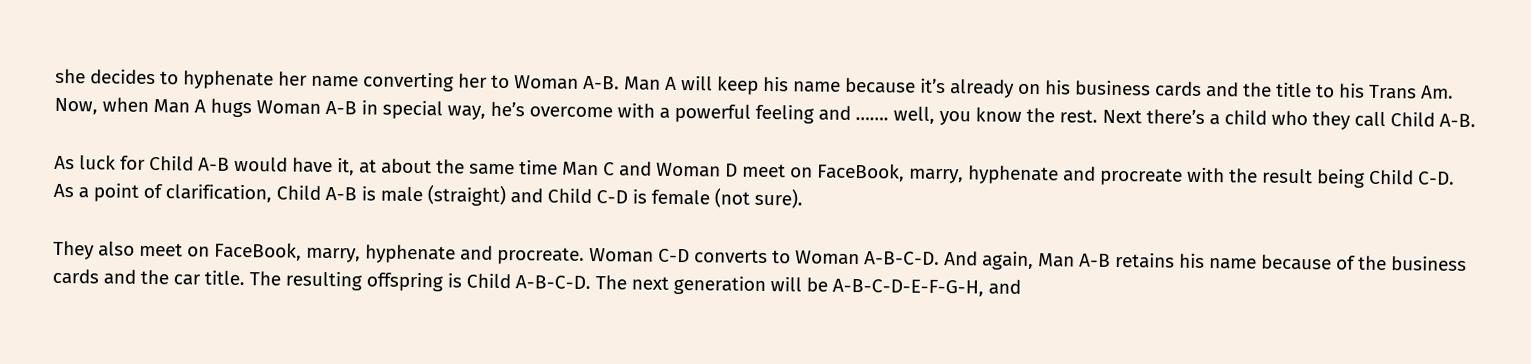she decides to hyphenate her name converting her to Woman A-B. Man A will keep his name because it’s already on his business cards and the title to his Trans Am. Now, when Man A hugs Woman A-B in special way, he’s overcome with a powerful feeling and ……. well, you know the rest. Next there’s a child who they call Child A-B.

As luck for Child A-B would have it, at about the same time Man C and Woman D meet on FaceBook, marry, hyphenate and procreate with the result being Child C-D. As a point of clarification, Child A-B is male (straight) and Child C-D is female (not sure).

They also meet on FaceBook, marry, hyphenate and procreate. Woman C-D converts to Woman A-B-C-D. And again, Man A-B retains his name because of the business cards and the car title. The resulting offspring is Child A-B-C-D. The next generation will be A-B-C-D-E-F-G-H, and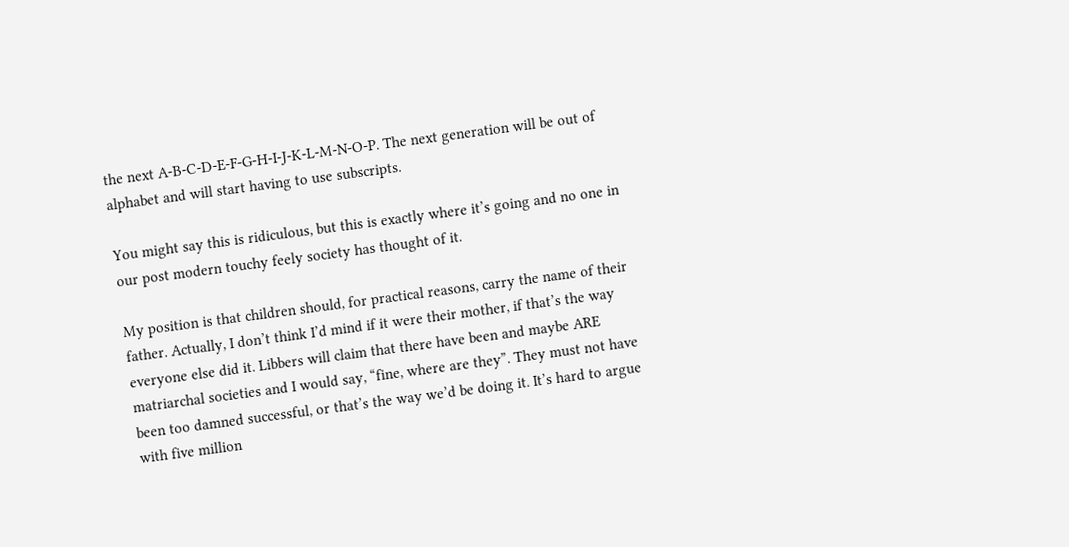the next A-B-C-D-E-F-G-H-I-J-K-L-M-N-O-P. The next generation will be out of alphabet and will start having to use subscripts.

You might say this is ridiculous, but this is exactly where it’s going and no one in our post modern touchy feely society has thought of it.

My position is that children should, for practical reasons, carry the name of their father. Actually, I don’t think I’d mind if it were their mother, if that’s the way everyone else did it. Libbers will claim that there have been and maybe ARE matriarchal societies and I would say, “fine, where are they”. They must not have been too damned successful, or that’s the way we’d be doing it. It’s hard to argue with five million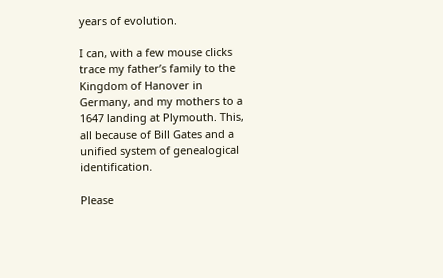years of evolution.

I can, with a few mouse clicks trace my father’s family to the Kingdom of Hanover in Germany, and my mothers to a 1647 landing at Plymouth. This, all because of Bill Gates and a unified system of genealogical identification.

Please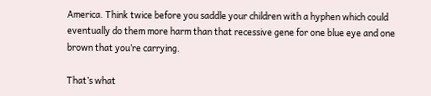America. Think twice before you saddle your children with a hyphen which could eventually do them more harm than that recessive gene for one blue eye and one brown that you’re carrying.

That’s what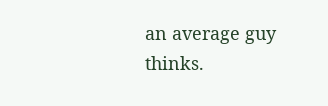an average guy thinks.